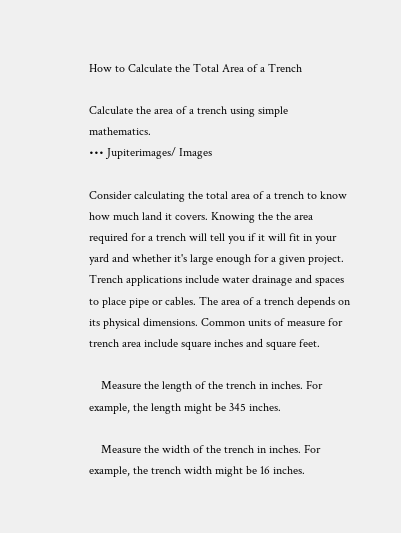How to Calculate the Total Area of a Trench

Calculate the area of a trench using simple mathematics.
••• Jupiterimages/ Images

Consider calculating the total area of a trench to know how much land it covers. Knowing the the area required for a trench will tell you if it will fit in your yard and whether it's large enough for a given project. Trench applications include water drainage and spaces to place pipe or cables. The area of a trench depends on its physical dimensions. Common units of measure for trench area include square inches and square feet.

    Measure the length of the trench in inches. For example, the length might be 345 inches.

    Measure the width of the trench in inches. For example, the trench width might be 16 inches.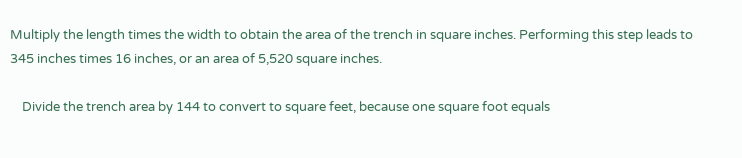Multiply the length times the width to obtain the area of the trench in square inches. Performing this step leads to 345 inches times 16 inches, or an area of 5,520 square inches.

    Divide the trench area by 144 to convert to square feet, because one square foot equals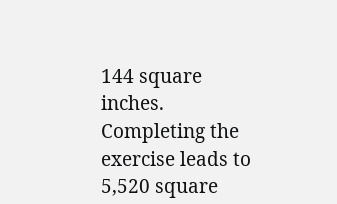144 square inches. Completing the exercise leads to 5,520 square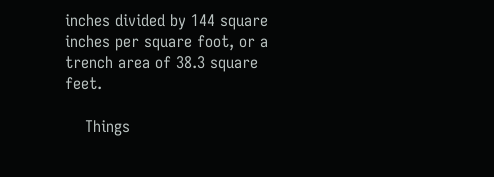inches divided by 144 square inches per square foot, or a trench area of 38.3 square feet.

    Things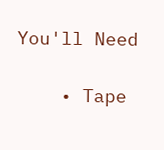You'll Need

    • Tape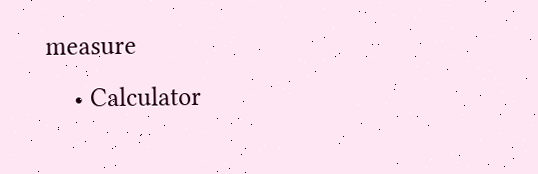measure
    • Calculator